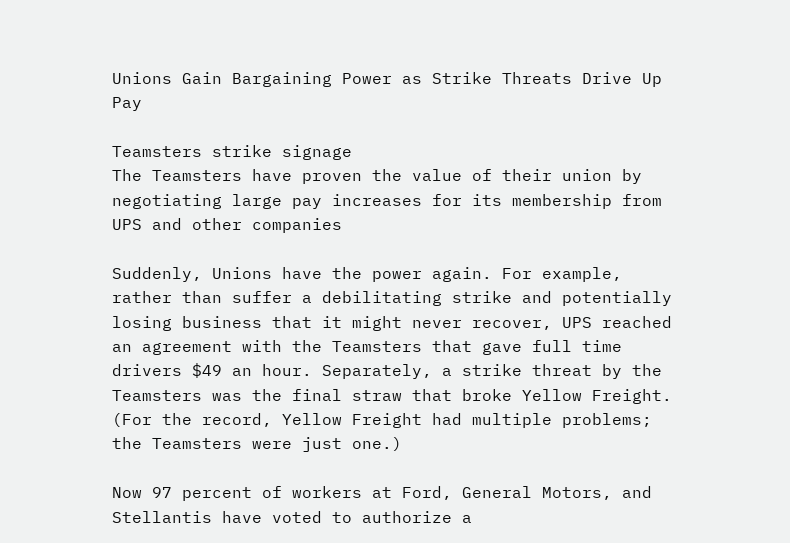Unions Gain Bargaining Power as Strike Threats Drive Up Pay

Teamsters strike signage
The Teamsters have proven the value of their union by negotiating large pay increases for its membership from UPS and other companies

Suddenly, Unions have the power again. For example, rather than suffer a debilitating strike and potentially losing business that it might never recover, UPS reached an agreement with the Teamsters that gave full time drivers $49 an hour. Separately, a strike threat by the Teamsters was the final straw that broke Yellow Freight. (For the record, Yellow Freight had multiple problems; the Teamsters were just one.)

Now 97 percent of workers at Ford, General Motors, and Stellantis have voted to authorize a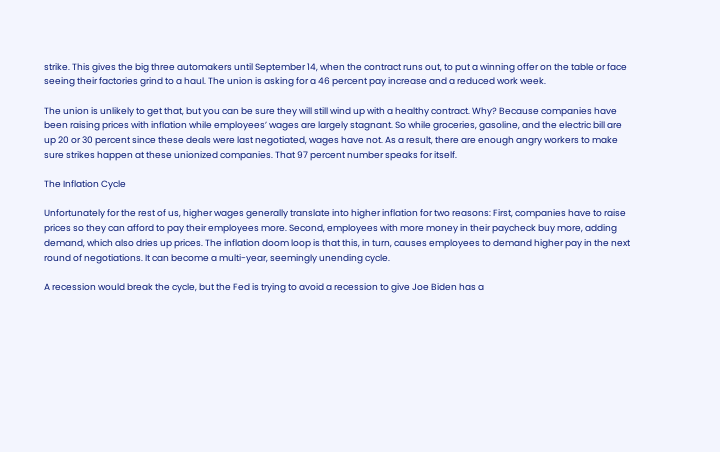strike. This gives the big three automakers until September 14, when the contract runs out, to put a winning offer on the table or face seeing their factories grind to a haul. The union is asking for a 46 percent pay increase and a reduced work week.

The union is unlikely to get that, but you can be sure they will still wind up with a healthy contract. Why? Because companies have been raising prices with inflation while employees’ wages are largely stagnant. So while groceries, gasoline, and the electric bill are up 20 or 30 percent since these deals were last negotiated, wages have not. As a result, there are enough angry workers to make sure strikes happen at these unionized companies. That 97 percent number speaks for itself.

The Inflation Cycle

Unfortunately for the rest of us, higher wages generally translate into higher inflation for two reasons: First, companies have to raise prices so they can afford to pay their employees more. Second, employees with more money in their paycheck buy more, adding demand, which also dries up prices. The inflation doom loop is that this, in turn, causes employees to demand higher pay in the next round of negotiations. It can become a multi-year, seemingly unending cycle.

A recession would break the cycle, but the Fed is trying to avoid a recession to give Joe Biden has a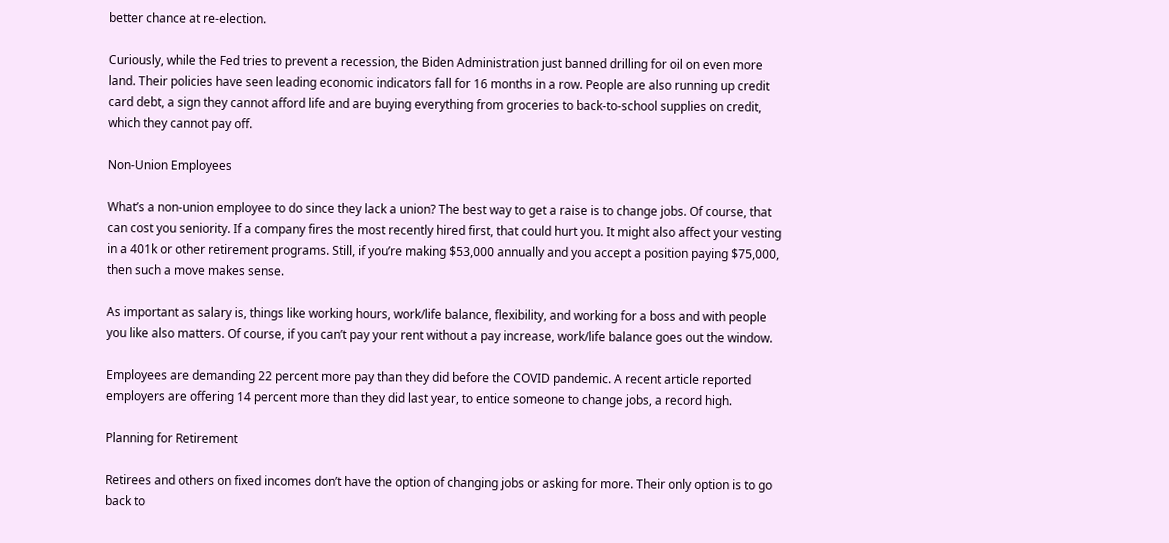better chance at re-election.

Curiously, while the Fed tries to prevent a recession, the Biden Administration just banned drilling for oil on even more land. Their policies have seen leading economic indicators fall for 16 months in a row. People are also running up credit card debt, a sign they cannot afford life and are buying everything from groceries to back-to-school supplies on credit, which they cannot pay off.

Non-Union Employees

What’s a non-union employee to do since they lack a union? The best way to get a raise is to change jobs. Of course, that can cost you seniority. If a company fires the most recently hired first, that could hurt you. It might also affect your vesting in a 401k or other retirement programs. Still, if you’re making $53,000 annually and you accept a position paying $75,000, then such a move makes sense.

As important as salary is, things like working hours, work/life balance, flexibility, and working for a boss and with people you like also matters. Of course, if you can’t pay your rent without a pay increase, work/life balance goes out the window.

Employees are demanding 22 percent more pay than they did before the COVID pandemic. A recent article reported employers are offering 14 percent more than they did last year, to entice someone to change jobs, a record high.

Planning for Retirement

Retirees and others on fixed incomes don’t have the option of changing jobs or asking for more. Their only option is to go back to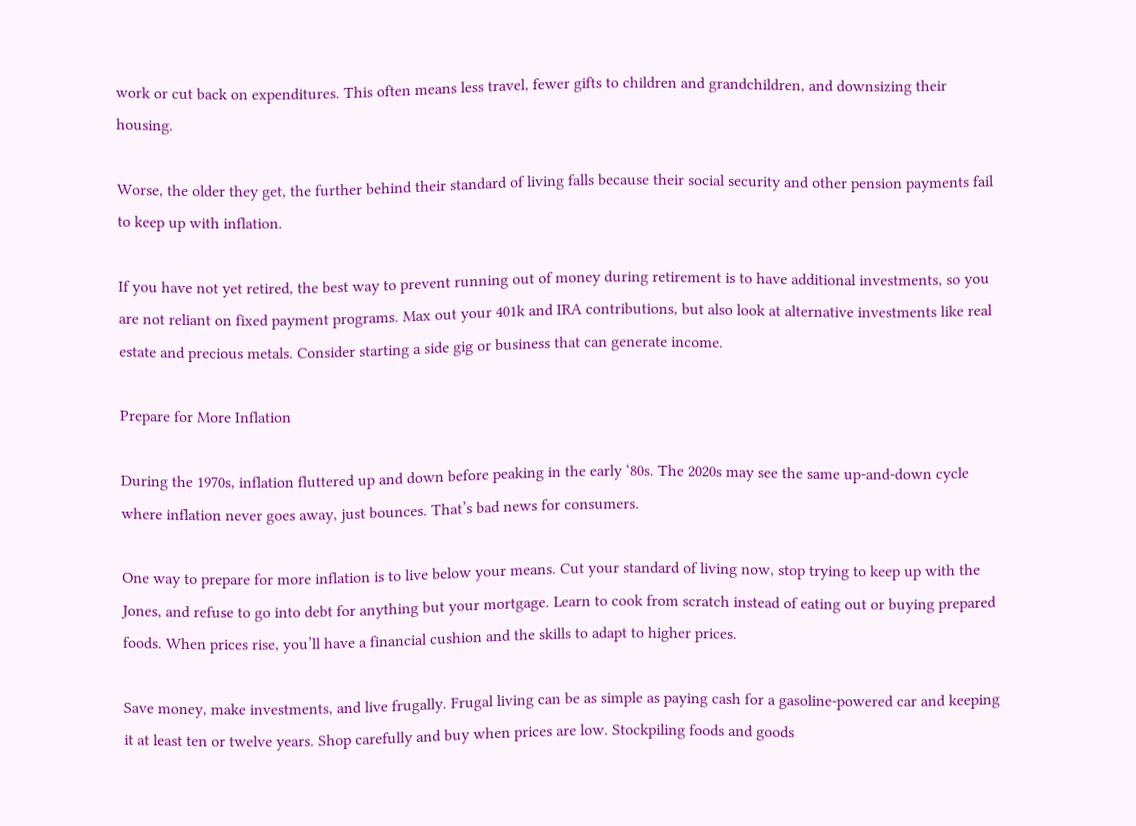work or cut back on expenditures. This often means less travel, fewer gifts to children and grandchildren, and downsizing their housing.

Worse, the older they get, the further behind their standard of living falls because their social security and other pension payments fail to keep up with inflation.

If you have not yet retired, the best way to prevent running out of money during retirement is to have additional investments, so you are not reliant on fixed payment programs. Max out your 401k and IRA contributions, but also look at alternative investments like real estate and precious metals. Consider starting a side gig or business that can generate income.

Prepare for More Inflation

During the 1970s, inflation fluttered up and down before peaking in the early ‘80s. The 2020s may see the same up-and-down cycle where inflation never goes away, just bounces. That’s bad news for consumers.

One way to prepare for more inflation is to live below your means. Cut your standard of living now, stop trying to keep up with the Jones, and refuse to go into debt for anything but your mortgage. Learn to cook from scratch instead of eating out or buying prepared foods. When prices rise, you’ll have a financial cushion and the skills to adapt to higher prices.

Save money, make investments, and live frugally. Frugal living can be as simple as paying cash for a gasoline-powered car and keeping it at least ten or twelve years. Shop carefully and buy when prices are low. Stockpiling foods and goods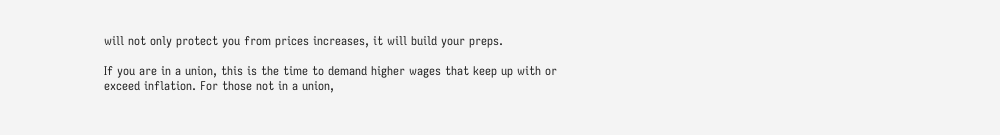will not only protect you from prices increases, it will build your preps.

If you are in a union, this is the time to demand higher wages that keep up with or exceed inflation. For those not in a union,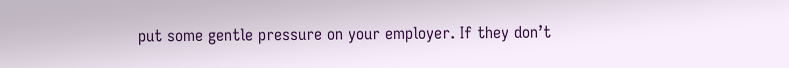put some gentle pressure on your employer. If they don’t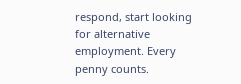respond, start looking for alternative employment. Every penny counts.